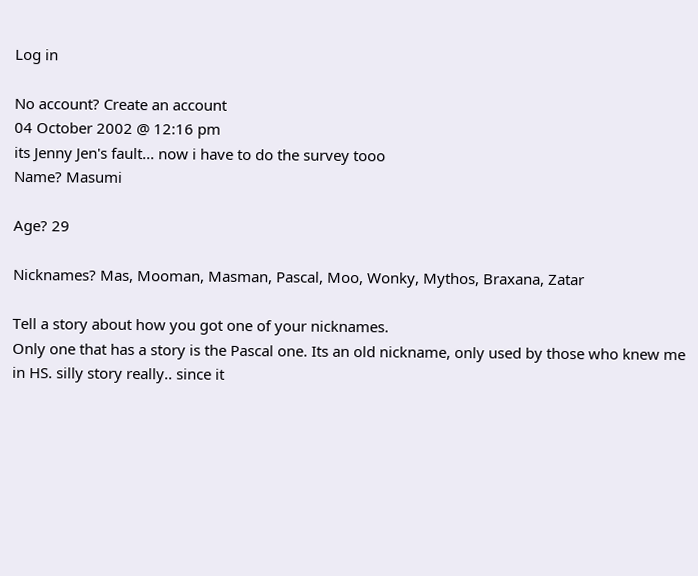Log in

No account? Create an account
04 October 2002 @ 12:16 pm
its Jenny Jen's fault... now i have to do the survey tooo
Name? Masumi

Age? 29

Nicknames? Mas, Mooman, Masman, Pascal, Moo, Wonky, Mythos, Braxana, Zatar

Tell a story about how you got one of your nicknames.
Only one that has a story is the Pascal one. Its an old nickname, only used by those who knew me in HS. silly story really.. since it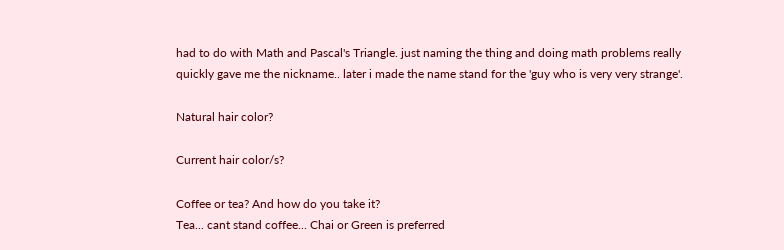had to do with Math and Pascal's Triangle. just naming the thing and doing math problems really quickly gave me the nickname.. later i made the name stand for the 'guy who is very very strange'.

Natural hair color?

Current hair color/s?

Coffee or tea? And how do you take it?
Tea... cant stand coffee... Chai or Green is preferred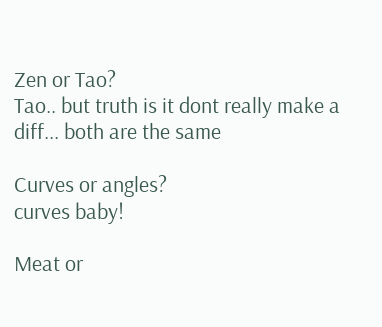Zen or Tao?
Tao.. but truth is it dont really make a diff... both are the same

Curves or angles?
curves baby!

Meat or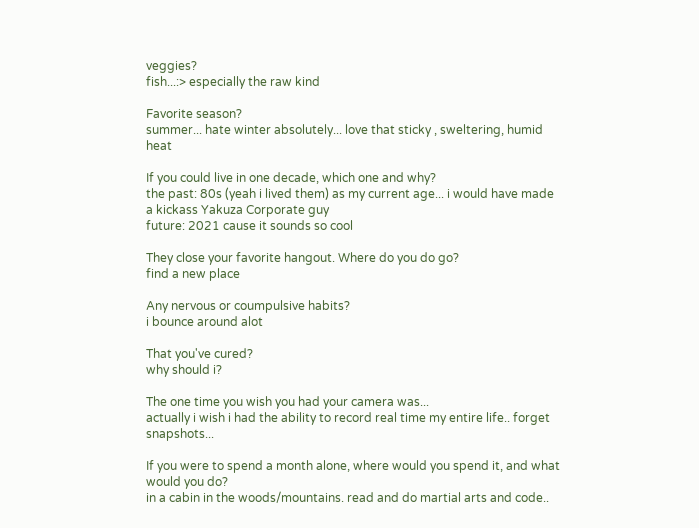veggies?
fish...:> especially the raw kind

Favorite season?
summer... hate winter absolutely... love that sticky , sweltering, humid heat

If you could live in one decade, which one and why?
the past: 80s (yeah i lived them) as my current age... i would have made a kickass Yakuza Corporate guy
future: 2021 cause it sounds so cool

They close your favorite hangout. Where do you do go?
find a new place

Any nervous or coumpulsive habits?
i bounce around alot

That you've cured?
why should i?

The one time you wish you had your camera was...
actually i wish i had the ability to record real time my entire life.. forget snapshots...

If you were to spend a month alone, where would you spend it, and what would you do?
in a cabin in the woods/mountains. read and do martial arts and code..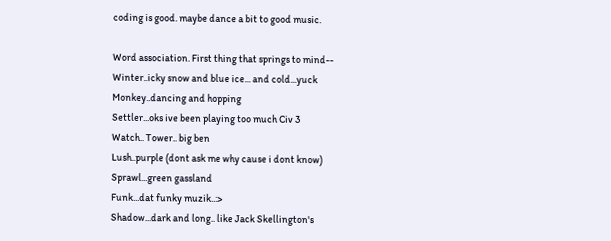coding is good. maybe dance a bit to good music.

Word association. First thing that springs to mind--
Winter..icky snow and blue ice... and cold...yuck
Monkey..dancing and hopping
Settler...oks ive been playing too much Civ 3
Watch.. Tower.. big ben
Lush..purple (dont ask me why cause i dont know)
Sprawl...green gassland
Funk...dat funky muzik..:>
Shadow...dark and long.. like Jack Skellington's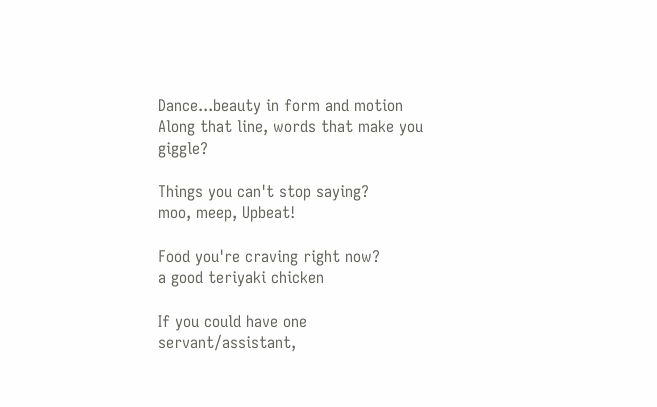Dance...beauty in form and motion
Along that line, words that make you giggle?

Things you can't stop saying?
moo, meep, Upbeat!

Food you're craving right now?
a good teriyaki chicken

If you could have one servant/assistant,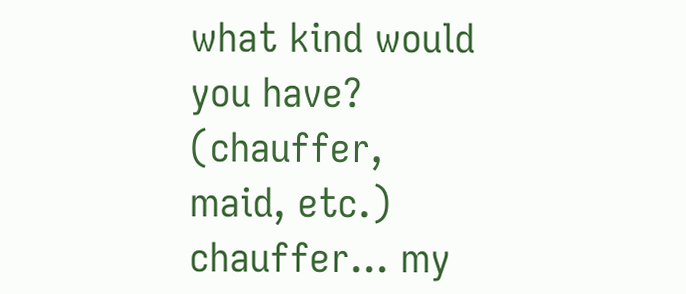what kind would you have? (chauffer, maid, etc.)
chauffer... my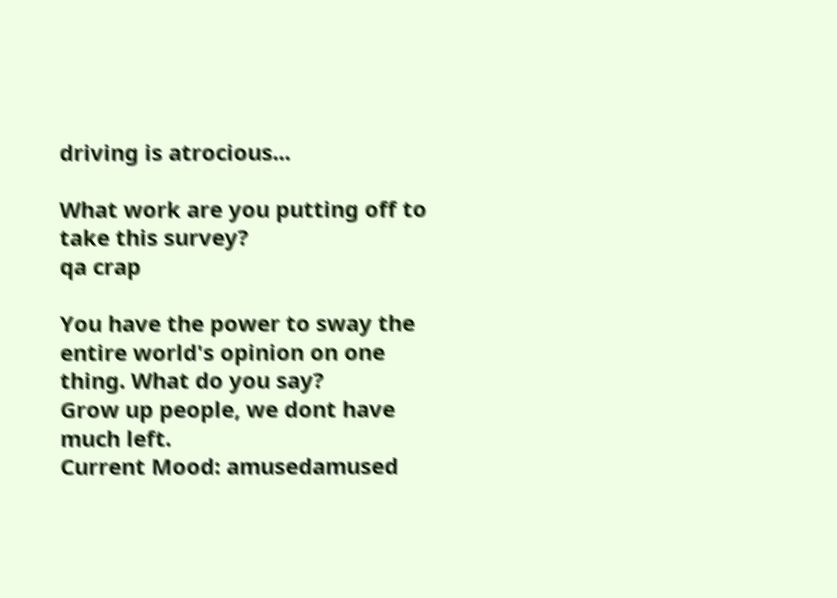driving is atrocious...

What work are you putting off to take this survey?
qa crap

You have the power to sway the entire world's opinion on one thing. What do you say?
Grow up people, we dont have much left.
Current Mood: amusedamused